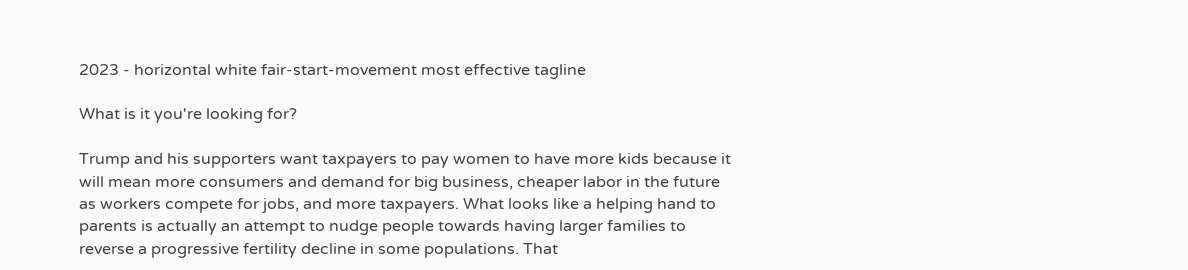2023 - horizontal white fair-start-movement most effective tagline

What is it you're looking for?

Trump and his supporters want taxpayers to pay women to have more kids because it will mean more consumers and demand for big business, cheaper labor in the future as workers compete for jobs, and more taxpayers. What looks like a helping hand to parents is actually an attempt to nudge people towards having larger families to reverse a progressive fertility decline in some populations. That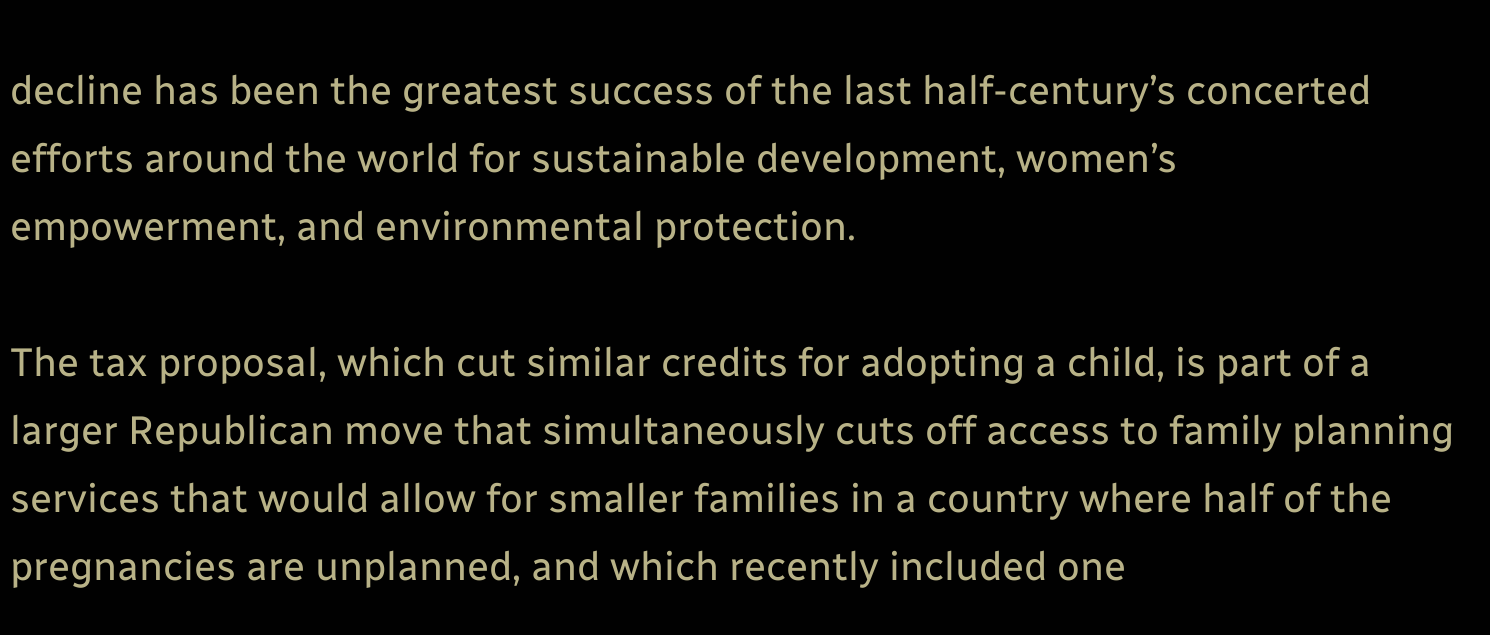decline has been the greatest success of the last half-century’s concerted efforts around the world for sustainable development, women’s empowerment, and environmental protection.

The tax proposal, which cut similar credits for adopting a child, is part of a larger Republican move that simultaneously cuts off access to family planning services that would allow for smaller families in a country where half of the pregnancies are unplanned, and which recently included one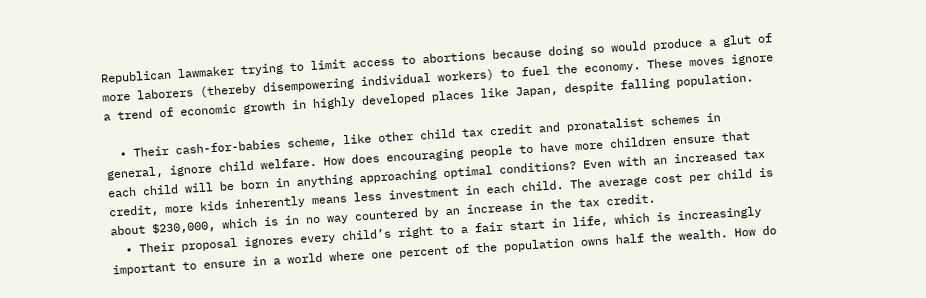Republican lawmaker trying to limit access to abortions because doing so would produce a glut of more laborers (thereby disempowering individual workers) to fuel the economy. These moves ignore a trend of economic growth in highly developed places like Japan, despite falling population.

  • Their cash-for-babies scheme, like other child tax credit and pronatalist schemes in general, ignore child welfare. How does encouraging people to have more children ensure that each child will be born in anything approaching optimal conditions? Even with an increased tax credit, more kids inherently means less investment in each child. The average cost per child is about $230,000, which is in no way countered by an increase in the tax credit.
  • Their proposal ignores every child’s right to a fair start in life, which is increasingly important to ensure in a world where one percent of the population owns half the wealth. How do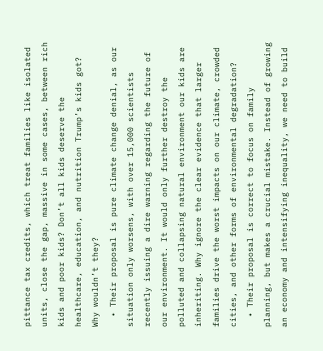pittance tax credits, which treat families like isolated units, close the gap, massive in some cases, between rich kids and poor kids? Don’t all kids deserve the healthcare, education, and nutrition Trump’s kids got? Why wouldn’t they?
  • Their proposal is pure climate change denial, as our situation only worsens, with over 15,000 scientists recently issuing a dire warning regarding the future of our environment. It would only further destroy the polluted and collapsing natural environment our kids are inheriting. Why ignore the clear evidence that larger families drive the worst impacts on our climate, crowded cities, and other forms of environmental degradation?
  • Their proposal is correct to focus on family planning, but makes a crucial mistake. Instead of growing an economy and intensifying inequality, we need to build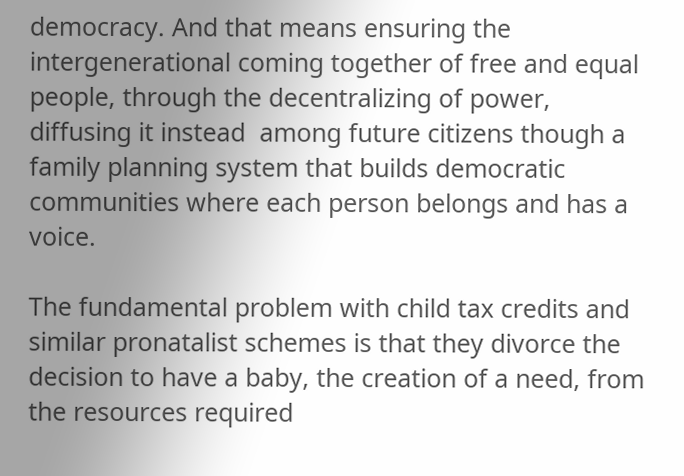democracy. And that means ensuring the intergenerational coming together of free and equal people, through the decentralizing of power, diffusing it instead  among future citizens though a family planning system that builds democratic communities where each person belongs and has a voice.

The fundamental problem with child tax credits and similar pronatalist schemes is that they divorce the decision to have a baby, the creation of a need, from the resources required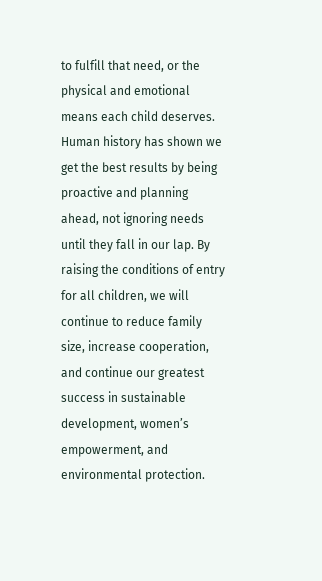to fulfill that need, or the physical and emotional means each child deserves. Human history has shown we get the best results by being proactive and planning ahead, not ignoring needs until they fall in our lap. By raising the conditions of entry for all children, we will continue to reduce family size, increase cooperation, and continue our greatest success in sustainable development, women’s empowerment, and environmental protection.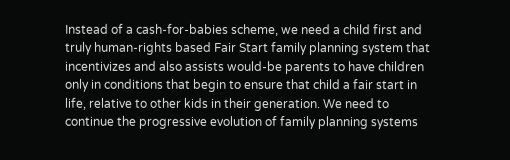Instead of a cash-for-babies scheme, we need a child first and truly human-rights based Fair Start family planning system that incentivizes and also assists would-be parents to have children only in conditions that begin to ensure that child a fair start in life, relative to other kids in their generation. We need to continue the progressive evolution of family planning systems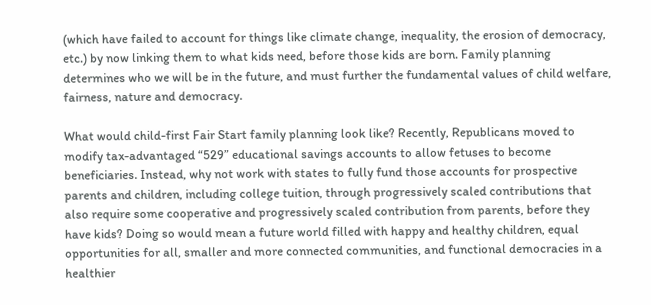(which have failed to account for things like climate change, inequality, the erosion of democracy, etc.) by now linking them to what kids need, before those kids are born. Family planning determines who we will be in the future, and must further the fundamental values of child welfare, fairness, nature and democracy.

What would child-first Fair Start family planning look like? Recently, Republicans moved to modify tax-advantaged “529” educational savings accounts to allow fetuses to become beneficiaries. Instead, why not work with states to fully fund those accounts for prospective parents and children, including college tuition, through progressively scaled contributions that also require some cooperative and progressively scaled contribution from parents, before they have kids? Doing so would mean a future world filled with happy and healthy children, equal opportunities for all, smaller and more connected communities, and functional democracies in a healthier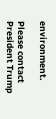environment.

Please contact President Trump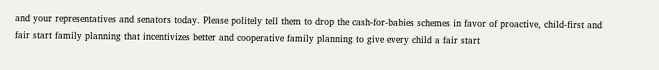and your representatives and senators today. Please politely tell them to drop the cash-for-babies schemes in favor of proactive, child-first and fair start family planning that incentivizes better and cooperative family planning to give every child a fair start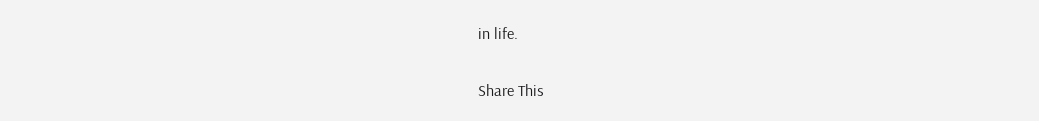in life.

Share This